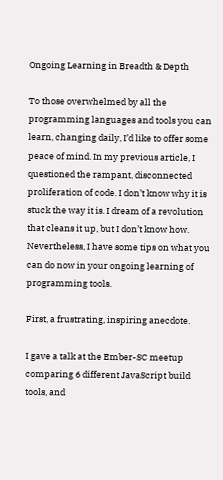Ongoing Learning in Breadth & Depth

To those overwhelmed by all the programming languages and tools you can learn, changing daily, I’d like to offer some peace of mind. In my previous article, I questioned the rampant, disconnected proliferation of code. I don’t know why it is stuck the way it is. I dream of a revolution that cleans it up, but I don’t know how. Nevertheless, I have some tips on what you can do now in your ongoing learning of programming tools.

First, a frustrating, inspiring anecdote.

I gave a talk at the Ember-SC meetup comparing 6 different JavaScript build tools, and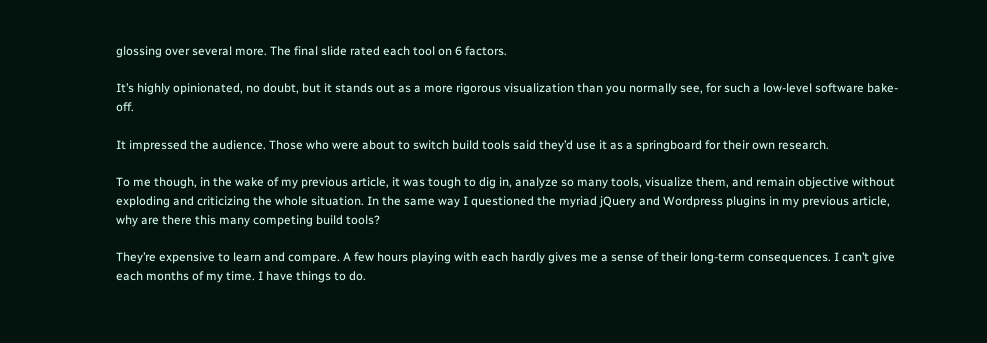glossing over several more. The final slide rated each tool on 6 factors.

It’s highly opinionated, no doubt, but it stands out as a more rigorous visualization than you normally see, for such a low-level software bake-off.

It impressed the audience. Those who were about to switch build tools said they’d use it as a springboard for their own research.

To me though, in the wake of my previous article, it was tough to dig in, analyze so many tools, visualize them, and remain objective without exploding and criticizing the whole situation. In the same way I questioned the myriad jQuery and Wordpress plugins in my previous article, why are there this many competing build tools?

They’re expensive to learn and compare. A few hours playing with each hardly gives me a sense of their long-term consequences. I can’t give each months of my time. I have things to do.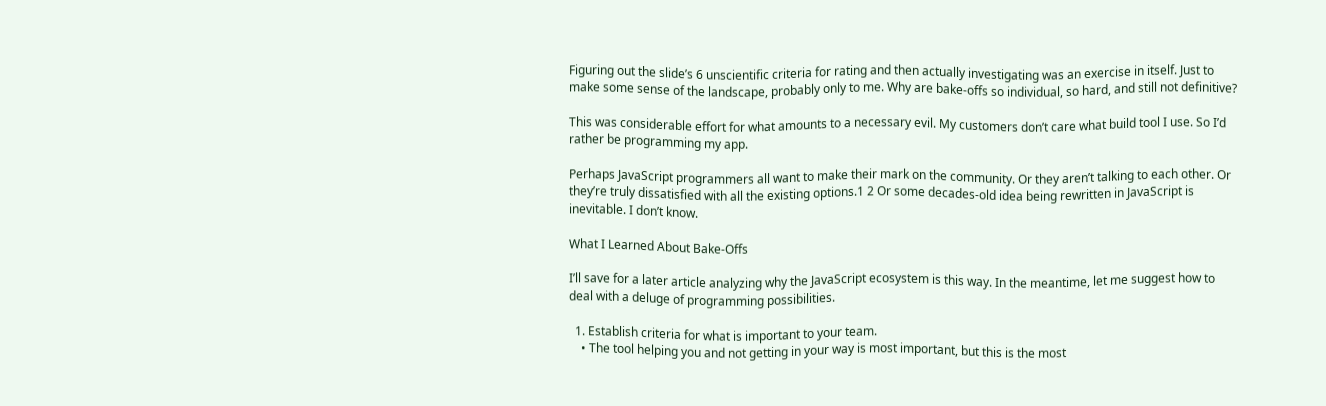Figuring out the slide’s 6 unscientific criteria for rating and then actually investigating was an exercise in itself. Just to make some sense of the landscape, probably only to me. Why are bake-offs so individual, so hard, and still not definitive?

This was considerable effort for what amounts to a necessary evil. My customers don’t care what build tool I use. So I’d rather be programming my app.

Perhaps JavaScript programmers all want to make their mark on the community. Or they aren’t talking to each other. Or they’re truly dissatisfied with all the existing options.1 2 Or some decades-old idea being rewritten in JavaScript is inevitable. I don’t know.

What I Learned About Bake-Offs

I’ll save for a later article analyzing why the JavaScript ecosystem is this way. In the meantime, let me suggest how to deal with a deluge of programming possibilities.

  1. Establish criteria for what is important to your team.
    • The tool helping you and not getting in your way is most important, but this is the most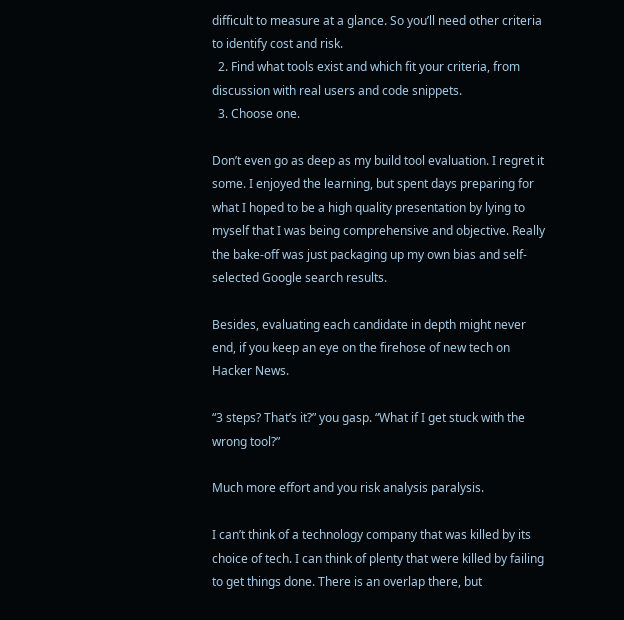difficult to measure at a glance. So you’ll need other criteria to identify cost and risk.
  2. Find what tools exist and which fit your criteria, from discussion with real users and code snippets.
  3. Choose one.

Don’t even go as deep as my build tool evaluation. I regret it some. I enjoyed the learning, but spent days preparing for what I hoped to be a high quality presentation by lying to myself that I was being comprehensive and objective. Really the bake-off was just packaging up my own bias and self-selected Google search results.

Besides, evaluating each candidate in depth might never end, if you keep an eye on the firehose of new tech on Hacker News.

“3 steps? That’s it?” you gasp. “What if I get stuck with the wrong tool?”

Much more effort and you risk analysis paralysis.

I can’t think of a technology company that was killed by its choice of tech. I can think of plenty that were killed by failing to get things done. There is an overlap there, but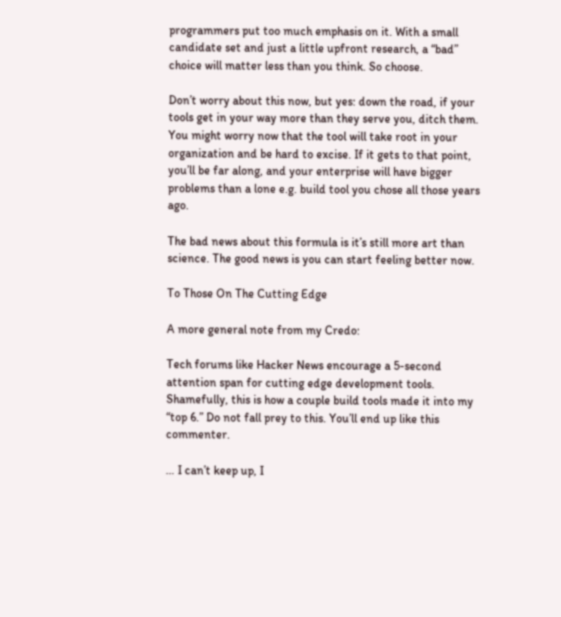programmers put too much emphasis on it. With a small candidate set and just a little upfront research, a “bad” choice will matter less than you think. So choose.

Don’t worry about this now, but yes: down the road, if your tools get in your way more than they serve you, ditch them. You might worry now that the tool will take root in your organization and be hard to excise. If it gets to that point, you’ll be far along, and your enterprise will have bigger problems than a lone e.g. build tool you chose all those years ago.

The bad news about this formula is it’s still more art than science. The good news is you can start feeling better now.

To Those On The Cutting Edge

A more general note from my Credo:

Tech forums like Hacker News encourage a 5-second attention span for cutting edge development tools. Shamefully, this is how a couple build tools made it into my “top 6.” Do not fall prey to this. You’ll end up like this commenter.

… I can’t keep up, I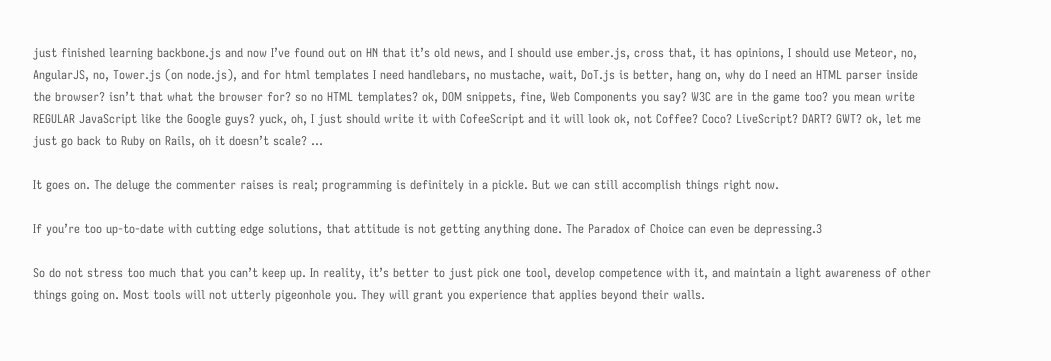just finished learning backbone.js and now I’ve found out on HN that it’s old news, and I should use ember.js, cross that, it has opinions, I should use Meteor, no, AngularJS, no, Tower.js (on node.js), and for html templates I need handlebars, no mustache, wait, DoT.js is better, hang on, why do I need an HTML parser inside the browser? isn’t that what the browser for? so no HTML templates? ok, DOM snippets, fine, Web Components you say? W3C are in the game too? you mean write REGULAR JavaScript like the Google guys? yuck, oh, I just should write it with CofeeScript and it will look ok, not Coffee? Coco? LiveScript? DART? GWT? ok, let me just go back to Ruby on Rails, oh it doesn’t scale? …

It goes on. The deluge the commenter raises is real; programming is definitely in a pickle. But we can still accomplish things right now.

If you’re too up-to-date with cutting edge solutions, that attitude is not getting anything done. The Paradox of Choice can even be depressing.3

So do not stress too much that you can’t keep up. In reality, it’s better to just pick one tool, develop competence with it, and maintain a light awareness of other things going on. Most tools will not utterly pigeonhole you. They will grant you experience that applies beyond their walls.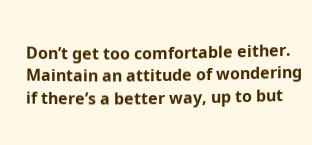Don’t get too comfortable either. Maintain an attitude of wondering if there’s a better way, up to but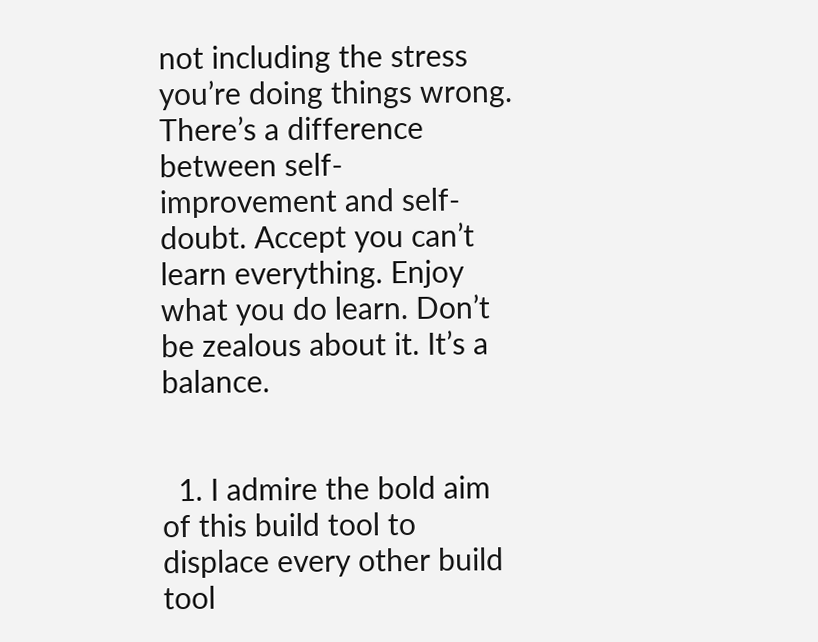not including the stress you’re doing things wrong. There’s a difference between self-improvement and self-doubt. Accept you can’t learn everything. Enjoy what you do learn. Don’t be zealous about it. It’s a balance.


  1. I admire the bold aim of this build tool to displace every other build tool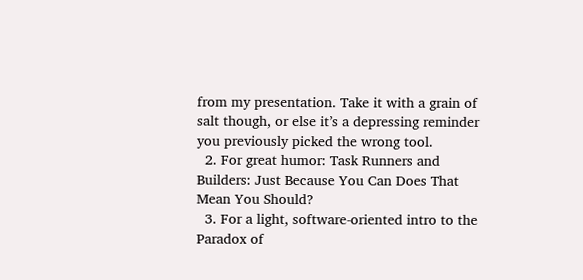from my presentation. Take it with a grain of salt though, or else it’s a depressing reminder you previously picked the wrong tool.
  2. For great humor: Task Runners and Builders: Just Because You Can Does That Mean You Should?
  3. For a light, software-oriented intro to the Paradox of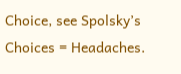Choice, see Spolsky’s Choices = Headaches.